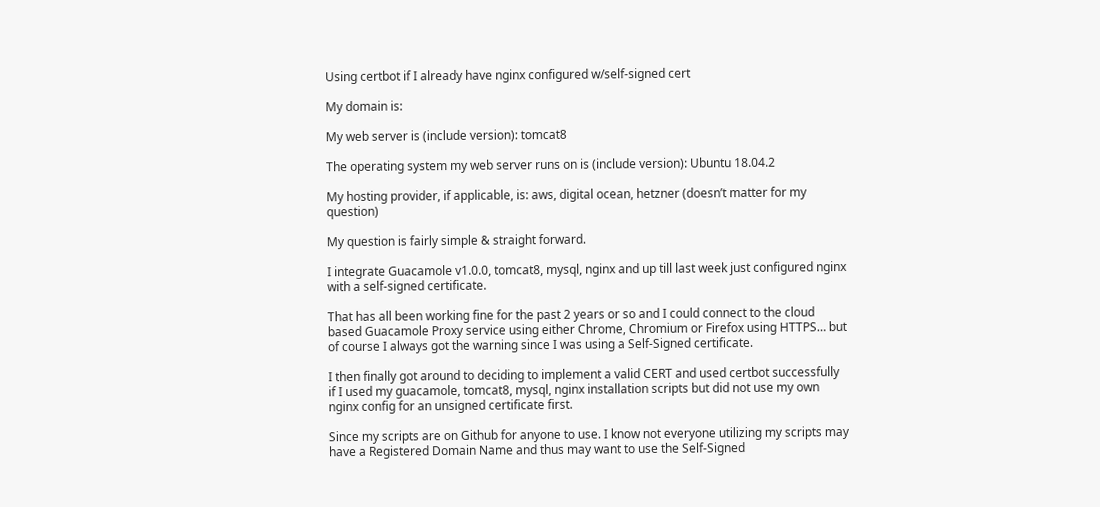Using certbot if I already have nginx configured w/self-signed cert

My domain is:

My web server is (include version): tomcat8

The operating system my web server runs on is (include version): Ubuntu 18.04.2

My hosting provider, if applicable, is: aws, digital ocean, hetzner (doesn’t matter for my question)

My question is fairly simple & straight forward.

I integrate Guacamole v1.0.0, tomcat8, mysql, nginx and up till last week just configured nginx with a self-signed certificate.

That has all been working fine for the past 2 years or so and I could connect to the cloud based Guacamole Proxy service using either Chrome, Chromium or Firefox using HTTPS… but of course I always got the warning since I was using a Self-Signed certificate.

I then finally got around to deciding to implement a valid CERT and used certbot successfully if I used my guacamole, tomcat8, mysql, nginx installation scripts but did not use my own nginx config for an unsigned certificate first.

Since my scripts are on Github for anyone to use. I know not everyone utilizing my scripts may have a Registered Domain Name and thus may want to use the Self-Signed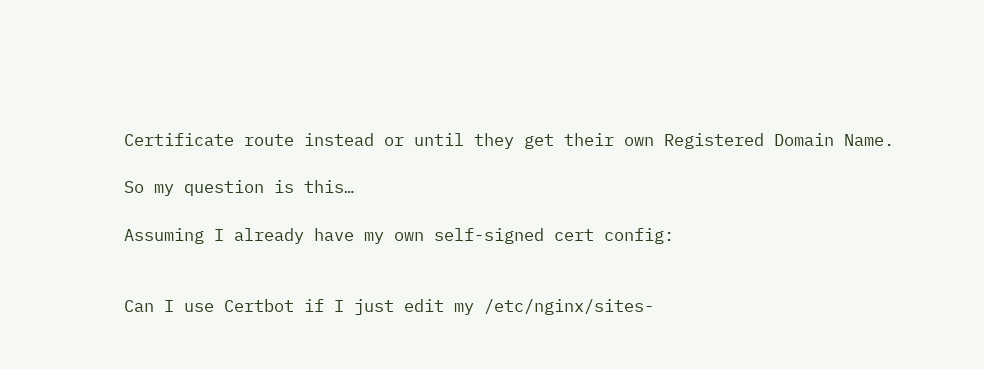Certificate route instead or until they get their own Registered Domain Name.

So my question is this…

Assuming I already have my own self-signed cert config:


Can I use Certbot if I just edit my /etc/nginx/sites-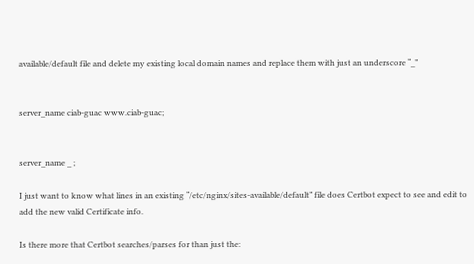available/default file and delete my existing local domain names and replace them with just an underscore “_”


server_name ciab-guac www.ciab-guac;


server_name _ ;

I just want to know what lines in an existing “/etc/nginx/sites-available/default” file does Certbot expect to see and edit to add the new valid Certificate info.

Is there more that Certbot searches/parses for than just the: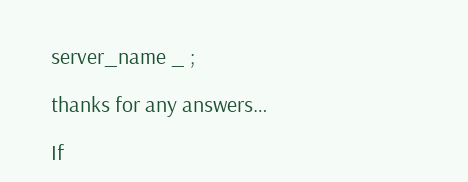server_name _ ;

thanks for any answers…

If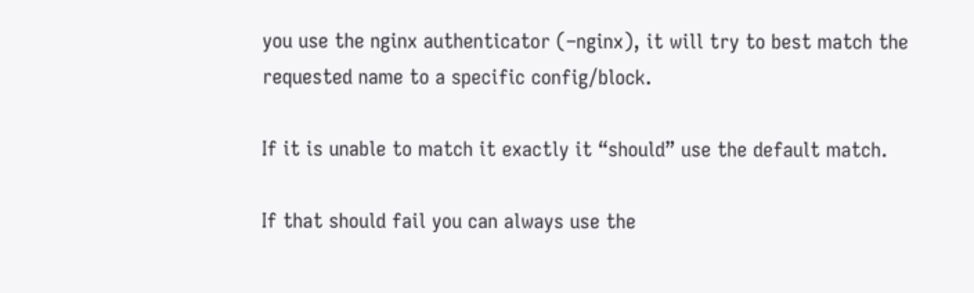you use the nginx authenticator (–nginx), it will try to best match the requested name to a specific config/block.

If it is unable to match it exactly it “should” use the default match.

If that should fail you can always use the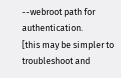--webroot path for authentication.
[this may be simpler to troubleshoot and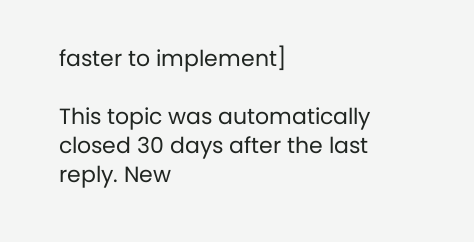faster to implement]

This topic was automatically closed 30 days after the last reply. New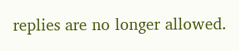replies are no longer allowed.